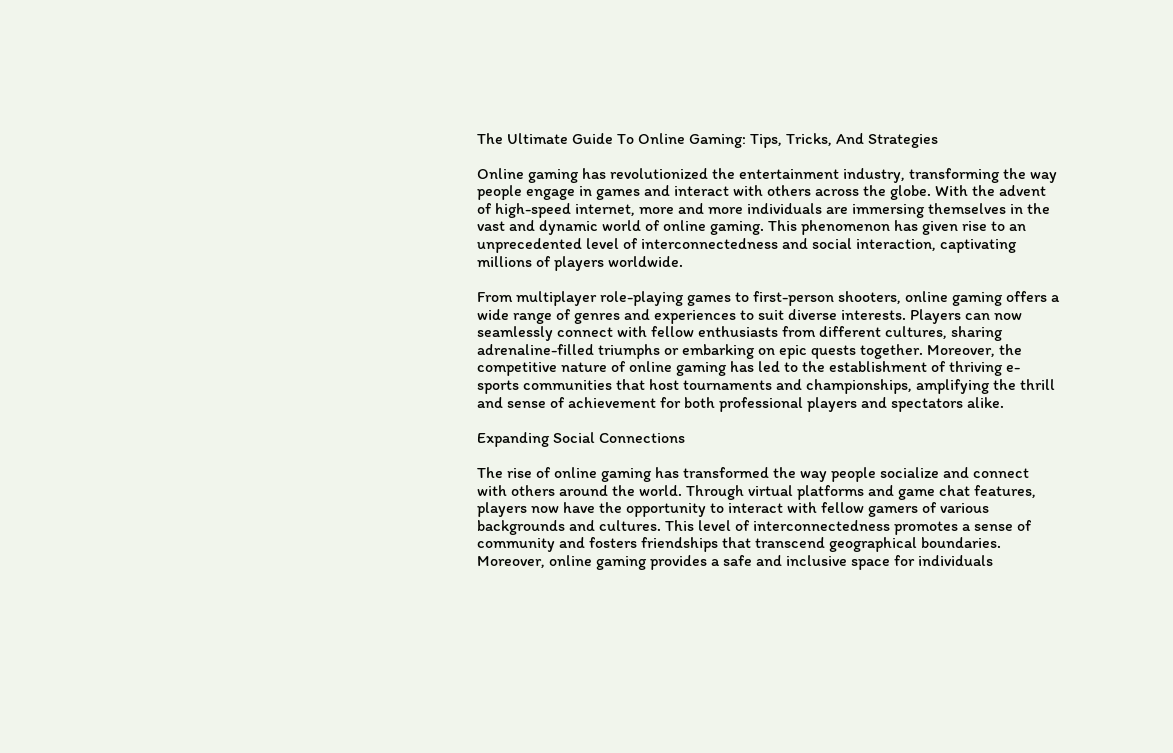The Ultimate Guide To Online Gaming: Tips, Tricks, And Strategies

Online gaming has revolutionized the entertainment industry, transforming the way people engage in games and interact with others across the globe. With the advent of high-speed internet, more and more individuals are immersing themselves in the vast and dynamic world of online gaming. This phenomenon has given rise to an unprecedented level of interconnectedness and social interaction, captivating millions of players worldwide.

From multiplayer role-playing games to first-person shooters, online gaming offers a wide range of genres and experiences to suit diverse interests. Players can now seamlessly connect with fellow enthusiasts from different cultures, sharing adrenaline-filled triumphs or embarking on epic quests together. Moreover, the competitive nature of online gaming has led to the establishment of thriving e-sports communities that host tournaments and championships, amplifying the thrill and sense of achievement for both professional players and spectators alike.

Expanding Social Connections

The rise of online gaming has transformed the way people socialize and connect with others around the world. Through virtual platforms and game chat features, players now have the opportunity to interact with fellow gamers of various backgrounds and cultures. This level of interconnectedness promotes a sense of community and fosters friendships that transcend geographical boundaries. Moreover, online gaming provides a safe and inclusive space for individuals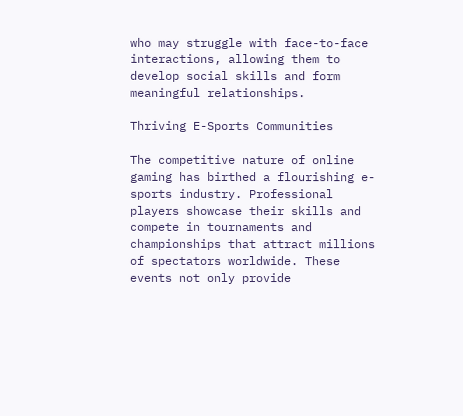who may struggle with face-to-face interactions, allowing them to develop social skills and form meaningful relationships.

Thriving E-Sports Communities

The competitive nature of online gaming has birthed a flourishing e-sports industry. Professional players showcase their skills and compete in tournaments and championships that attract millions of spectators worldwide. These events not only provide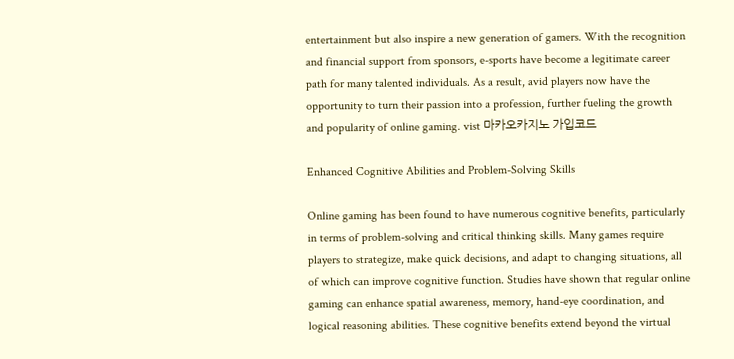entertainment but also inspire a new generation of gamers. With the recognition and financial support from sponsors, e-sports have become a legitimate career path for many talented individuals. As a result, avid players now have the opportunity to turn their passion into a profession, further fueling the growth and popularity of online gaming. vist 마카오카지노 가입코드

Enhanced Cognitive Abilities and Problem-Solving Skills

Online gaming has been found to have numerous cognitive benefits, particularly in terms of problem-solving and critical thinking skills. Many games require players to strategize, make quick decisions, and adapt to changing situations, all of which can improve cognitive function. Studies have shown that regular online gaming can enhance spatial awareness, memory, hand-eye coordination, and logical reasoning abilities. These cognitive benefits extend beyond the virtual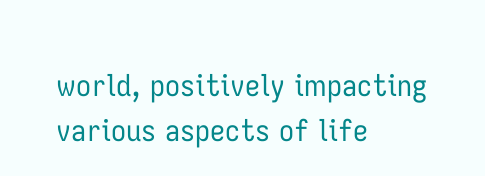world, positively impacting various aspects of life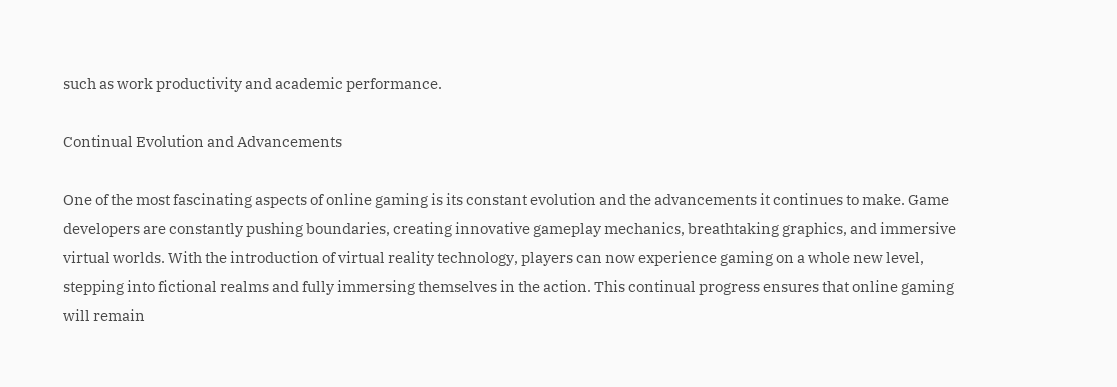such as work productivity and academic performance.

Continual Evolution and Advancements

One of the most fascinating aspects of online gaming is its constant evolution and the advancements it continues to make. Game developers are constantly pushing boundaries, creating innovative gameplay mechanics, breathtaking graphics, and immersive virtual worlds. With the introduction of virtual reality technology, players can now experience gaming on a whole new level, stepping into fictional realms and fully immersing themselves in the action. This continual progress ensures that online gaming will remain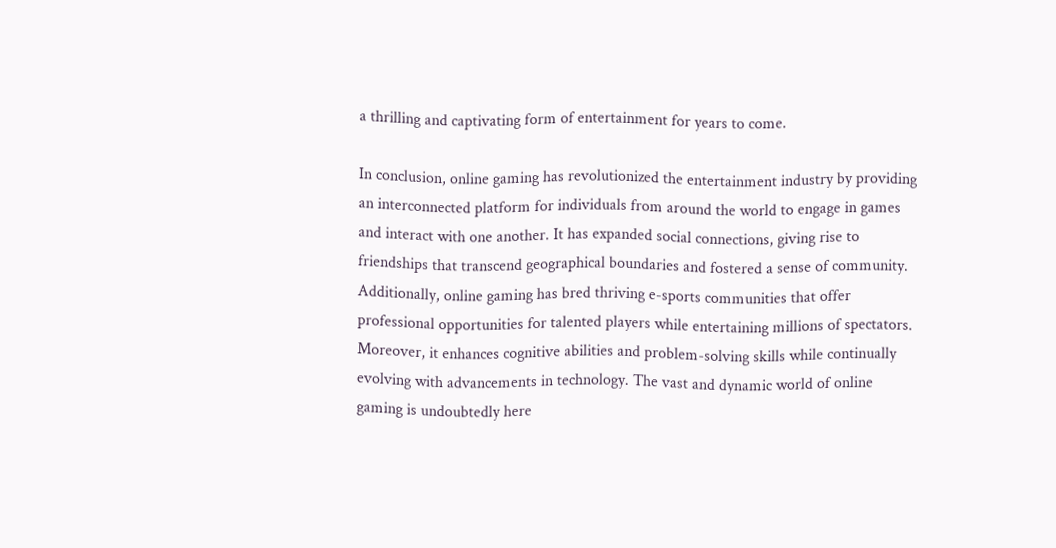a thrilling and captivating form of entertainment for years to come.

In conclusion, online gaming has revolutionized the entertainment industry by providing an interconnected platform for individuals from around the world to engage in games and interact with one another. It has expanded social connections, giving rise to friendships that transcend geographical boundaries and fostered a sense of community. Additionally, online gaming has bred thriving e-sports communities that offer professional opportunities for talented players while entertaining millions of spectators. Moreover, it enhances cognitive abilities and problem-solving skills while continually evolving with advancements in technology. The vast and dynamic world of online gaming is undoubtedly here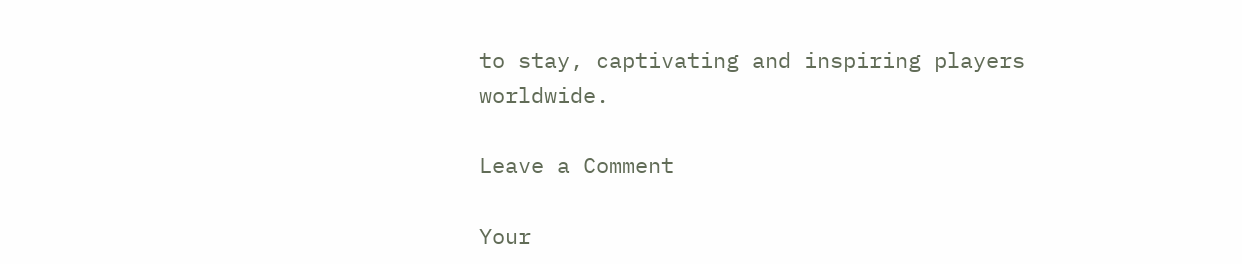to stay, captivating and inspiring players worldwide.

Leave a Comment

Your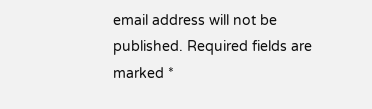email address will not be published. Required fields are marked *